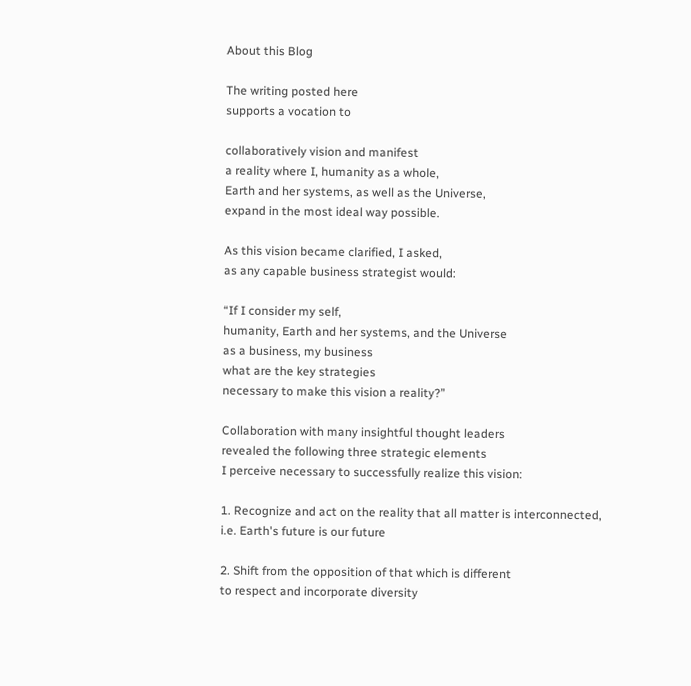About this Blog

The writing posted here
supports a vocation to

collaboratively vision and manifest
a reality where I, humanity as a whole,
Earth and her systems, as well as the Universe,
expand in the most ideal way possible.

As this vision became clarified, I asked,
as any capable business strategist would:

“If I consider my self,
humanity, Earth and her systems, and the Universe
as a business, my business
what are the key strategies
necessary to make this vision a reality?”

Collaboration with many insightful thought leaders
revealed the following three strategic elements
I perceive necessary to successfully realize this vision:

1. Recognize and act on the reality that all matter is interconnected,
i.e. Earth's future is our future

2. Shift from the opposition of that which is different
to respect and incorporate diversity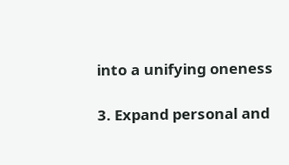into a unifying oneness

3. Expand personal and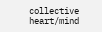collective heart/mind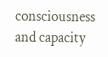consciousness and capacity